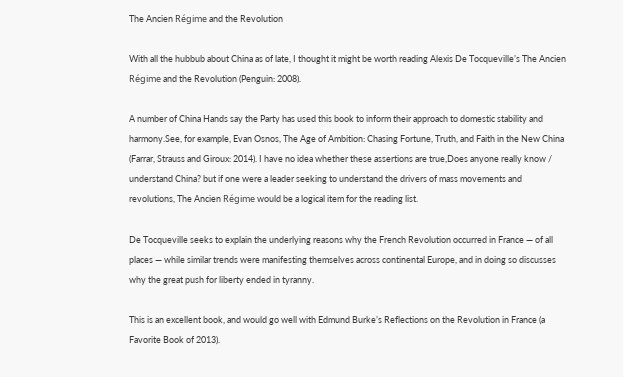The Ancien Régime and the Revolution

With all the hubbub about China as of late, I thought it might be worth reading Alexis De Tocqueville’s The Ancien Régime and the Revolution (Penguin: 2008).

A number of China Hands say the Party has used this book to inform their approach to domestic stability and harmony.See, for example, Evan Osnos, The Age of Ambition: Chasing Fortune, Truth, and Faith in the New China (Farrar, Strauss and Giroux: 2014). I have no idea whether these assertions are true,Does anyone really know / understand China? but if one were a leader seeking to understand the drivers of mass movements and revolutions, The Ancien Régime would be a logical item for the reading list.

De Tocqueville seeks to explain the underlying reasons why the French Revolution occurred in France — of all places — while similar trends were manifesting themselves across continental Europe, and in doing so discusses why the great push for liberty ended in tyranny.

This is an excellent book, and would go well with Edmund Burke’s Reflections on the Revolution in France (a Favorite Book of 2013).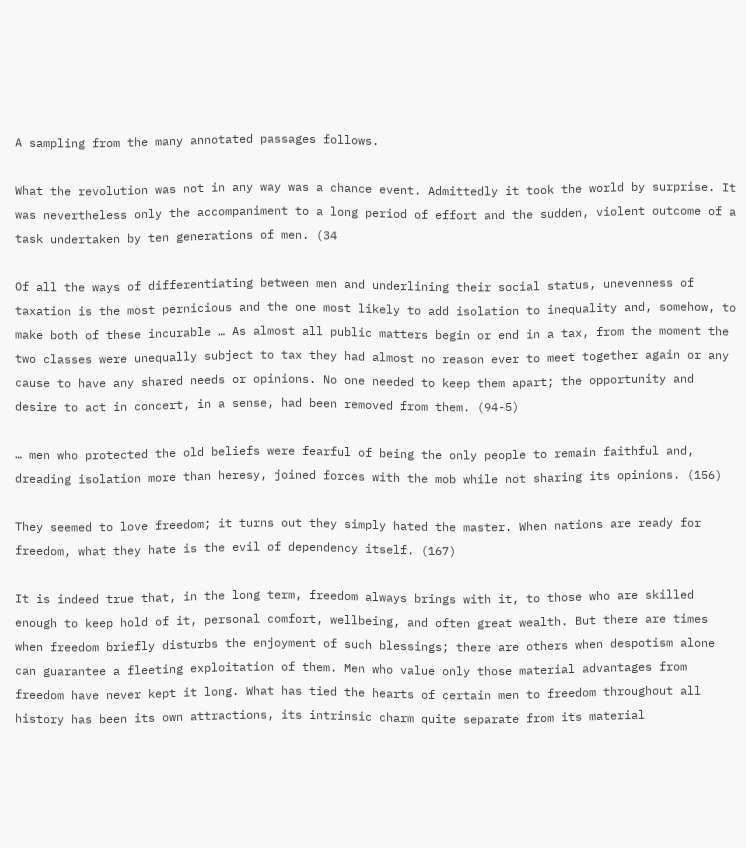A sampling from the many annotated passages follows.

What the revolution was not in any way was a chance event. Admittedly it took the world by surprise. It was nevertheless only the accompaniment to a long period of effort and the sudden, violent outcome of a task undertaken by ten generations of men. (34

Of all the ways of differentiating between men and underlining their social status, unevenness of taxation is the most pernicious and the one most likely to add isolation to inequality and, somehow, to make both of these incurable … As almost all public matters begin or end in a tax, from the moment the two classes were unequally subject to tax they had almost no reason ever to meet together again or any cause to have any shared needs or opinions. No one needed to keep them apart; the opportunity and desire to act in concert, in a sense, had been removed from them. (94-5)

… men who protected the old beliefs were fearful of being the only people to remain faithful and, dreading isolation more than heresy, joined forces with the mob while not sharing its opinions. (156)

They seemed to love freedom; it turns out they simply hated the master. When nations are ready for freedom, what they hate is the evil of dependency itself. (167)

It is indeed true that, in the long term, freedom always brings with it, to those who are skilled enough to keep hold of it, personal comfort, wellbeing, and often great wealth. But there are times when freedom briefly disturbs the enjoyment of such blessings; there are others when despotism alone can guarantee a fleeting exploitation of them. Men who value only those material advantages from freedom have never kept it long. What has tied the hearts of certain men to freedom throughout all history has been its own attractions, its intrinsic charm quite separate from its material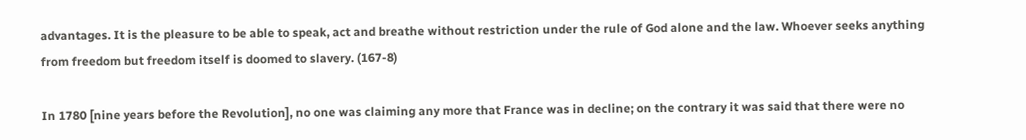advantages. It is the pleasure to be able to speak, act and breathe without restriction under the rule of God alone and the law. Whoever seeks anything from freedom but freedom itself is doomed to slavery. (167-8)

In 1780 [nine years before the Revolution], no one was claiming any more that France was in decline; on the contrary it was said that there were no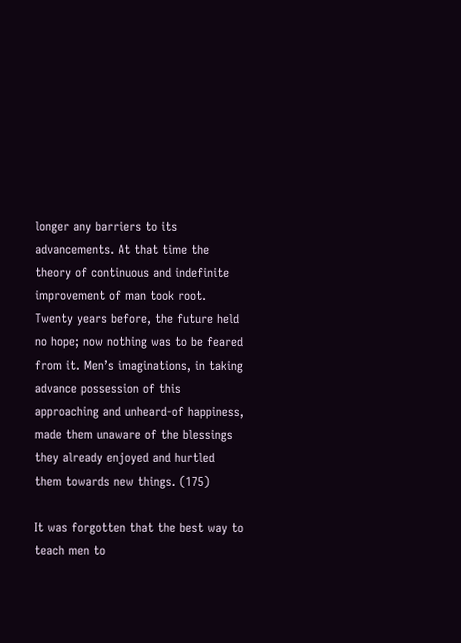longer any barriers to its advancements. At that time the theory of continuous and indefinite improvement of man took root. Twenty years before, the future held no hope; now nothing was to be feared from it. Men’s imaginations, in taking advance possession of this approaching and unheard-of happiness, made them unaware of the blessings they already enjoyed and hurtled them towards new things. (175)

It was forgotten that the best way to teach men to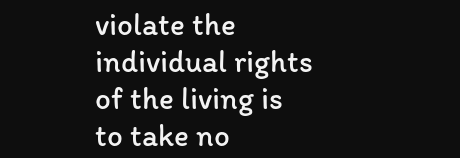violate the individual rights of the living is to take no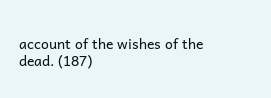account of the wishes of the dead. (187)